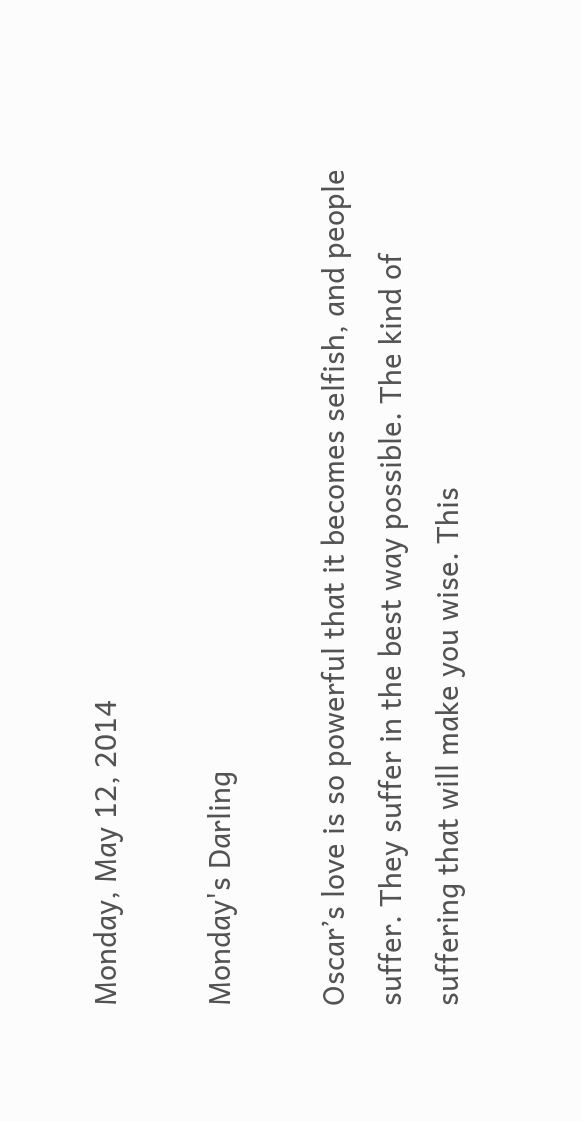Monday, May 12, 2014

Monday's Darling

Oscar’s love is so powerful that it becomes selfish, and people suffer. They suffer in the best way possible. The kind of suffering that will make you wise. This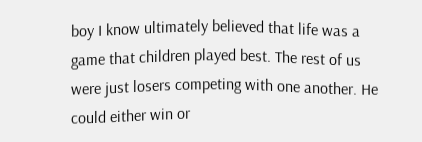boy I know ultimately believed that life was a game that children played best. The rest of us were just losers competing with one another. He could either win or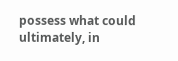possess what could ultimately, in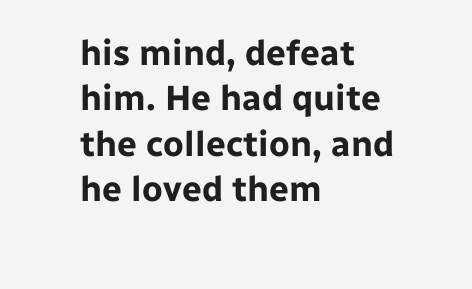his mind, defeat him. He had quite the collection, and he loved them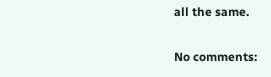all the same.

No comments: